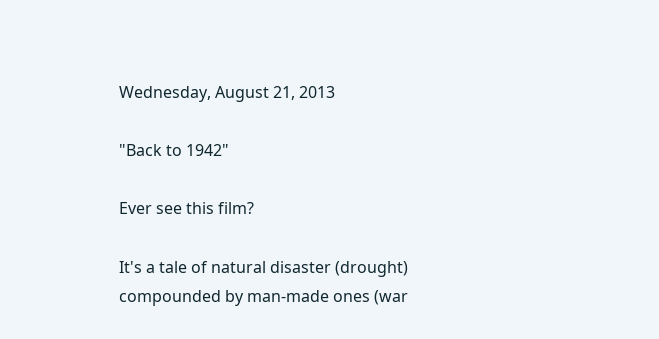Wednesday, August 21, 2013

"Back to 1942"

Ever see this film?

It's a tale of natural disaster (drought) compounded by man-made ones (war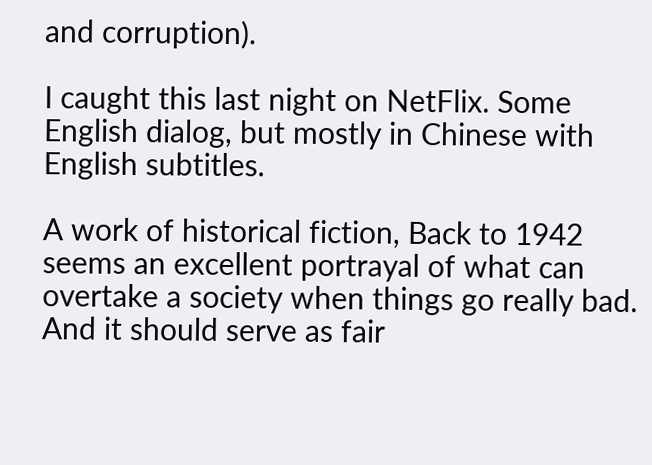and corruption).

I caught this last night on NetFlix. Some English dialog, but mostly in Chinese with English subtitles.

A work of historical fiction, Back to 1942 seems an excellent portrayal of what can overtake a society when things go really bad. And it should serve as fair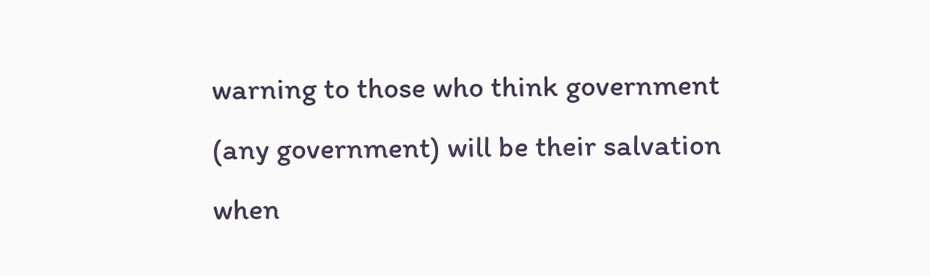warning to those who think government (any government) will be their salvation when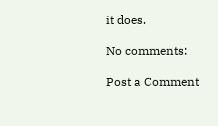it does.

No comments:

Post a Comment